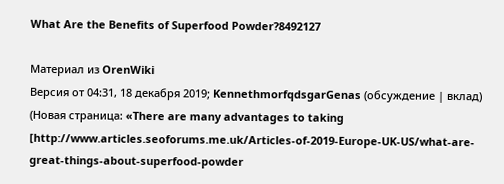What Are the Benefits of Superfood Powder?8492127

Материал из OrenWiki
Версия от 04:31, 18 декабря 2019; KennethmorfqdsgarGenas (обсуждение | вклад) (Новая страница: «There are many advantages to taking [http://www.articles.seoforums.me.uk/Articles-of-2019-Europe-UK-US/what-are-great-things-about-superfood-powder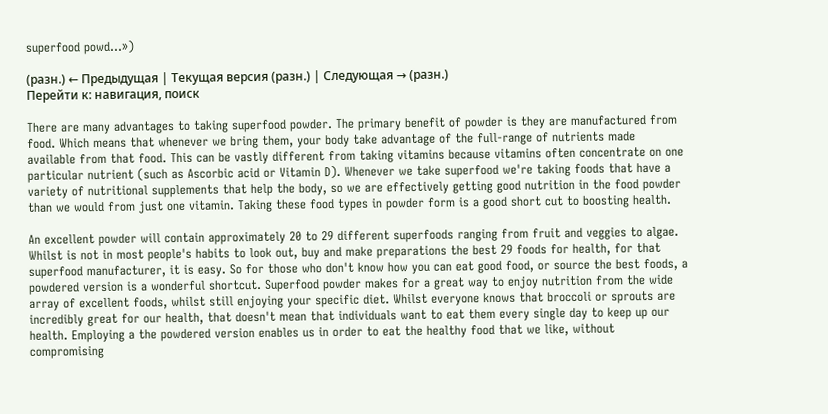superfood powd…»)

(разн.) ← Предыдущая | Текущая версия (разн.) | Следующая → (разн.)
Перейти к: навигация, поиск

There are many advantages to taking superfood powder. The primary benefit of powder is they are manufactured from food. Which means that whenever we bring them, your body take advantage of the full-range of nutrients made available from that food. This can be vastly different from taking vitamins because vitamins often concentrate on one particular nutrient (such as Ascorbic acid or Vitamin D). Whenever we take superfood we're taking foods that have a variety of nutritional supplements that help the body, so we are effectively getting good nutrition in the food powder than we would from just one vitamin. Taking these food types in powder form is a good short cut to boosting health.

An excellent powder will contain approximately 20 to 29 different superfoods ranging from fruit and veggies to algae. Whilst is not in most people's habits to look out, buy and make preparations the best 29 foods for health, for that superfood manufacturer, it is easy. So for those who don't know how you can eat good food, or source the best foods, a powdered version is a wonderful shortcut. Superfood powder makes for a great way to enjoy nutrition from the wide array of excellent foods, whilst still enjoying your specific diet. Whilst everyone knows that broccoli or sprouts are incredibly great for our health, that doesn't mean that individuals want to eat them every single day to keep up our health. Employing a the powdered version enables us in order to eat the healthy food that we like, without compromising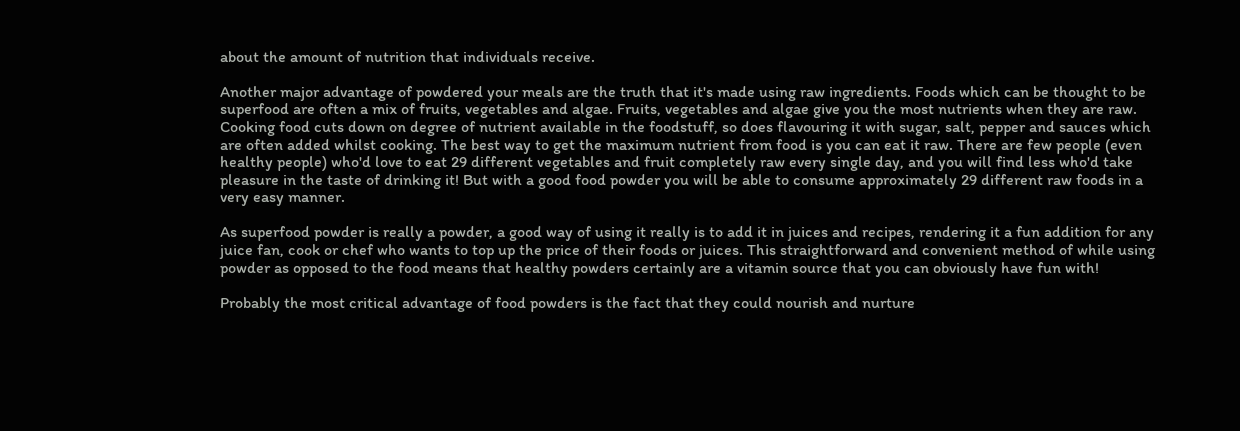about the amount of nutrition that individuals receive.

Another major advantage of powdered your meals are the truth that it's made using raw ingredients. Foods which can be thought to be superfood are often a mix of fruits, vegetables and algae. Fruits, vegetables and algae give you the most nutrients when they are raw. Cooking food cuts down on degree of nutrient available in the foodstuff, so does flavouring it with sugar, salt, pepper and sauces which are often added whilst cooking. The best way to get the maximum nutrient from food is you can eat it raw. There are few people (even healthy people) who'd love to eat 29 different vegetables and fruit completely raw every single day, and you will find less who'd take pleasure in the taste of drinking it! But with a good food powder you will be able to consume approximately 29 different raw foods in a very easy manner.

As superfood powder is really a powder, a good way of using it really is to add it in juices and recipes, rendering it a fun addition for any juice fan, cook or chef who wants to top up the price of their foods or juices. This straightforward and convenient method of while using powder as opposed to the food means that healthy powders certainly are a vitamin source that you can obviously have fun with!

Probably the most critical advantage of food powders is the fact that they could nourish and nurture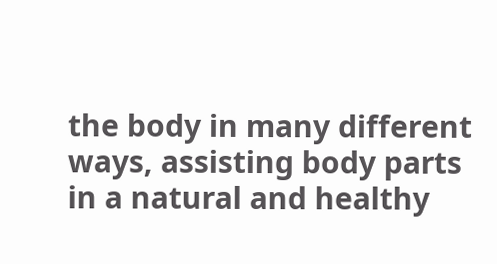the body in many different ways, assisting body parts in a natural and healthy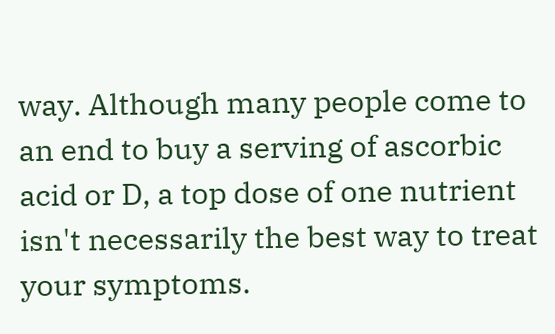way. Although many people come to an end to buy a serving of ascorbic acid or D, a top dose of one nutrient isn't necessarily the best way to treat your symptoms.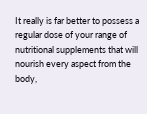It really is far better to possess a regular dose of your range of nutritional supplements that will nourish every aspect from the body,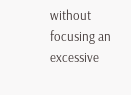without focusing an excessive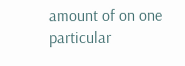amount of on one particular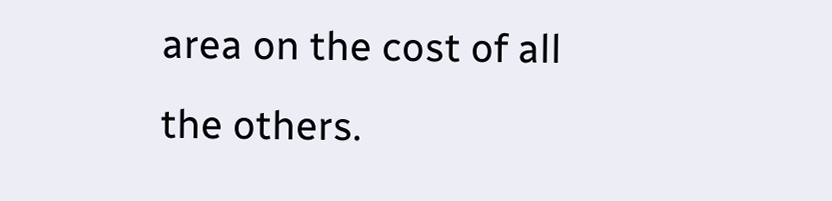area on the cost of all the others.